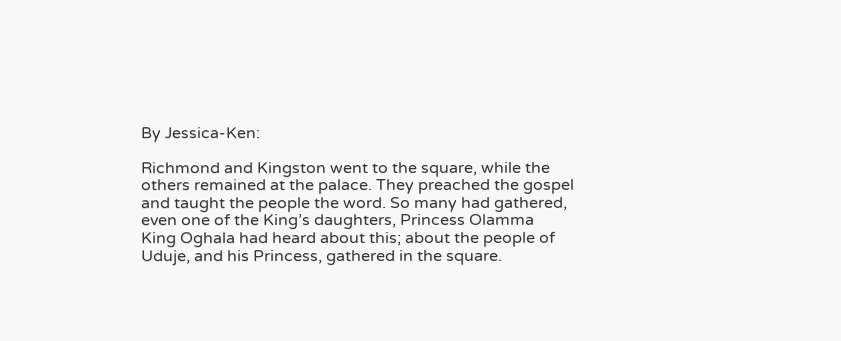By Jessica-Ken:

Richmond and Kingston went to the square, while the others remained at the palace. They preached the gospel and taught the people the word. So many had gathered, even one of the King’s daughters, Princess Olamma
King Oghala had heard about this; about the people of Uduje, and his Princess, gathered in the square.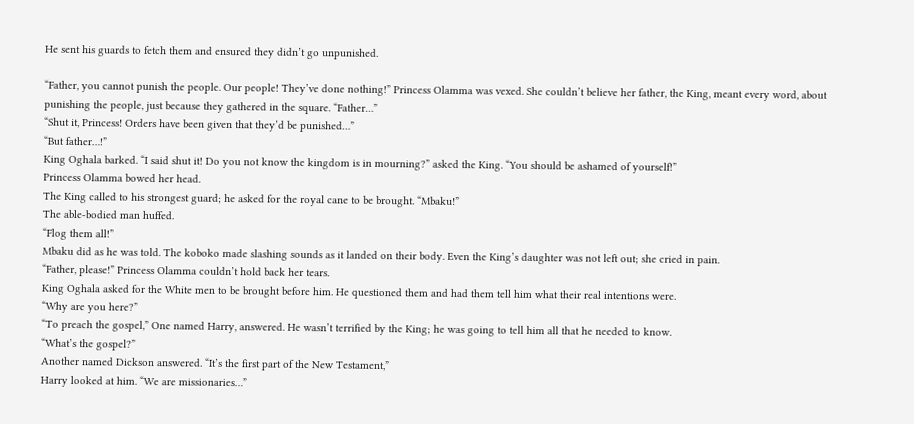He sent his guards to fetch them and ensured they didn’t go unpunished.

“Father, you cannot punish the people. Our people! They’ve done nothing!” Princess Olamma was vexed. She couldn’t believe her father, the King, meant every word, about punishing the people, just because they gathered in the square. “Father…”
“Shut it, Princess! Orders have been given that they’d be punished…”
“But father…!”
King Oghala barked. “I said shut it! Do you not know the kingdom is in mourning?” asked the King. “You should be ashamed of yourself!”
Princess Olamma bowed her head.
The King called to his strongest guard; he asked for the royal cane to be brought. “Mbaku!”
The able-bodied man huffed.
“Flog them all!”
Mbaku did as he was told. The koboko made slashing sounds as it landed on their body. Even the King’s daughter was not left out; she cried in pain.
“Father, please!” Princess Olamma couldn’t hold back her tears.
King Oghala asked for the White men to be brought before him. He questioned them and had them tell him what their real intentions were.
“Why are you here?”
“To preach the gospel,” One named Harry, answered. He wasn’t terrified by the King; he was going to tell him all that he needed to know.
“What’s the gospel?”
Another named Dickson answered. “It’s the first part of the New Testament,”
Harry looked at him. “We are missionaries…”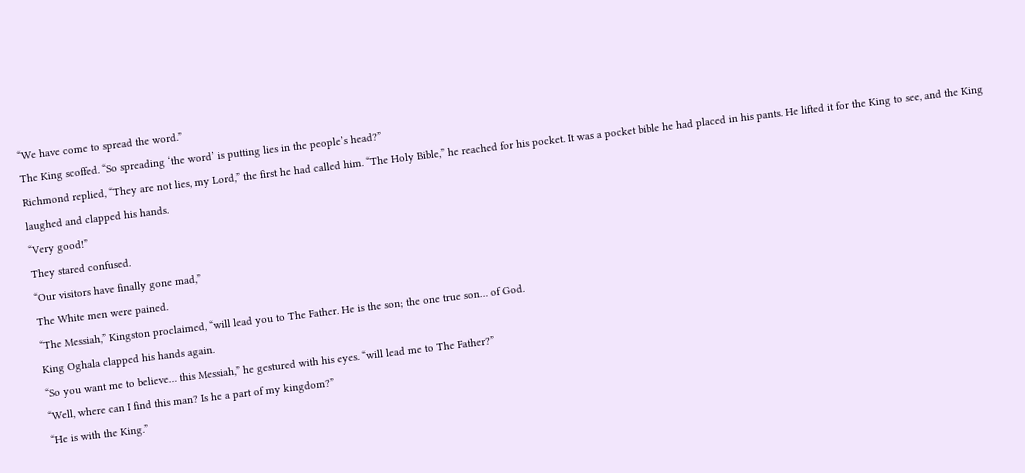“We have come to spread the word.”
The King scoffed. “So spreading ‘the word’ is putting lies in the people’s head?”
Richmond replied, “They are not lies, my Lord,” the first he had called him. “The Holy Bible,” he reached for his pocket. It was a pocket bible he had placed in his pants. He lifted it for the King to see, and the King laughed and clapped his hands.
“Very good!”
They stared confused.
“Our visitors have finally gone mad,”
The White men were pained.
“The Messiah,” Kingston proclaimed, “will lead you to The Father. He is the son; the one true son… of God.
King Oghala clapped his hands again.
“So you want me to believe… this Messiah,” he gestured with his eyes. “will lead me to The Father?”
“Well, where can I find this man? Is he a part of my kingdom?”
“He is with the King.”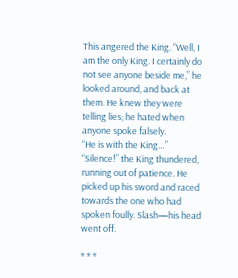This angered the King. “Well, I am the only King. I certainly do not see anyone beside me,” he looked around, and back at them. He knew they were telling lies; he hated when anyone spoke falsely.
“He is with the King…”
“Silence!” the King thundered, running out of patience. He picked up his sword and raced towards the one who had spoken foully. Slash—his head went off.

* * *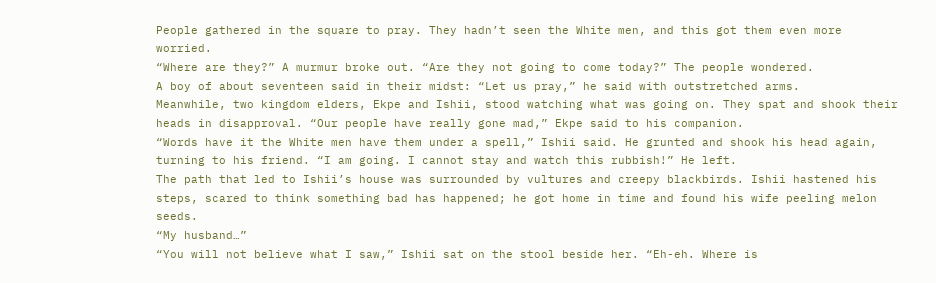People gathered in the square to pray. They hadn’t seen the White men, and this got them even more worried.
“Where are they?” A murmur broke out. “Are they not going to come today?” The people wondered.
A boy of about seventeen said in their midst: “Let us pray,” he said with outstretched arms.
Meanwhile, two kingdom elders, Ekpe and Ishii, stood watching what was going on. They spat and shook their heads in disapproval. “Our people have really gone mad,” Ekpe said to his companion.
“Words have it the White men have them under a spell,” Ishii said. He grunted and shook his head again, turning to his friend. “I am going. I cannot stay and watch this rubbish!” He left.
The path that led to Ishii’s house was surrounded by vultures and creepy blackbirds. Ishii hastened his steps, scared to think something bad has happened; he got home in time and found his wife peeling melon seeds.
“My husband…”
“You will not believe what I saw,” Ishii sat on the stool beside her. “Eh-eh. Where is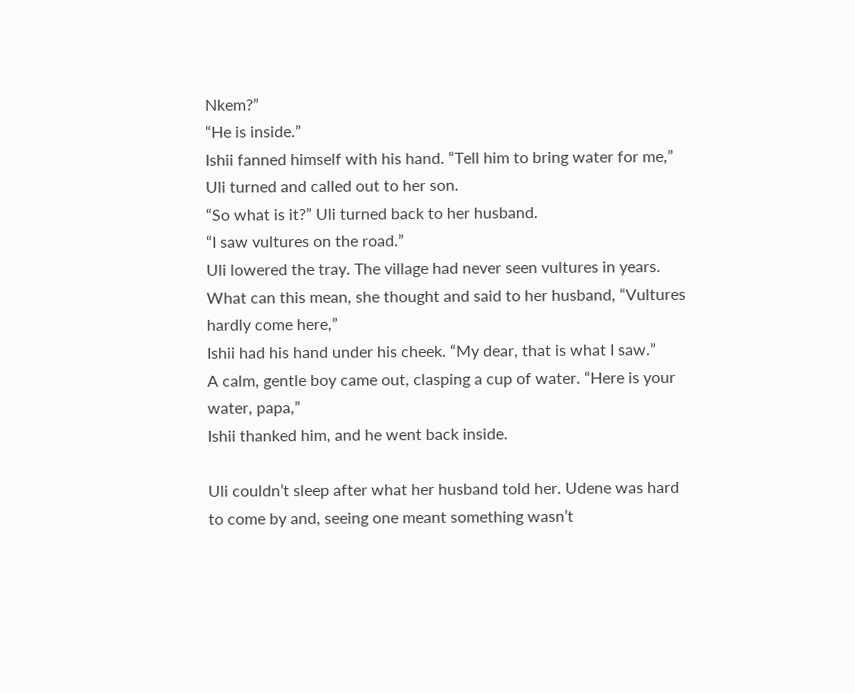Nkem?”
“He is inside.”
Ishii fanned himself with his hand. “Tell him to bring water for me,”
Uli turned and called out to her son.
“So what is it?” Uli turned back to her husband.
“I saw vultures on the road.”
Uli lowered the tray. The village had never seen vultures in years. What can this mean, she thought and said to her husband, “Vultures hardly come here,”
Ishii had his hand under his cheek. “My dear, that is what I saw.”
A calm, gentle boy came out, clasping a cup of water. “Here is your water, papa,”
Ishii thanked him, and he went back inside.

Uli couldn’t sleep after what her husband told her. Udene was hard to come by and, seeing one meant something wasn’t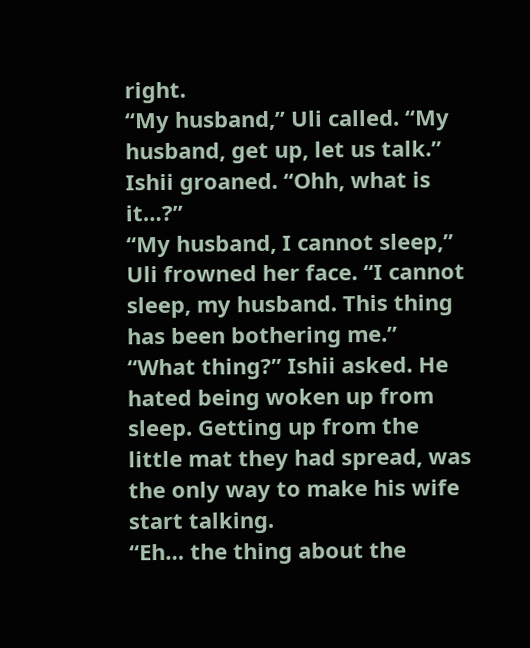right.
“My husband,” Uli called. “My husband, get up, let us talk.”
Ishii groaned. “Ohh, what is it…?”
“My husband, I cannot sleep,” Uli frowned her face. “I cannot sleep, my husband. This thing has been bothering me.”
“What thing?” Ishii asked. He hated being woken up from sleep. Getting up from the little mat they had spread, was the only way to make his wife start talking.
“Eh… the thing about the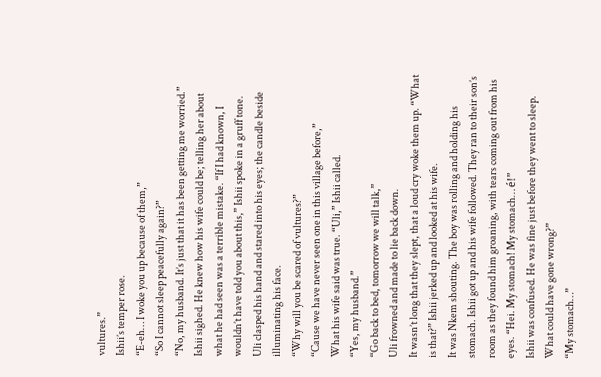vultures.”
Ishii’s temper rose.
“E-eh… I woke you up because of them,”
“So I cannot sleep peacefully again?”
“No, my husband. It’s just that it has been getting me worried.”
Ishii sighed. He knew how his wife could be; telling her about what he had seen was a terrible mistake. “If I had known, I wouldn’t have told you about this,” Ishii spoke in a gruff tone.
Uli clasped his hand and stared into his eyes; the candle beside illuminating his face.
“Why will you be scared of vultures?”
“Cause we have never seen one in this village before,”
What his wife said was true. “Uli,” Ishii called.
“Yes, my husband.”
“Go back to bed, tomorrow we will talk,”
Uli frowned and made to lie back down.
It wasn’t long that they slept, that a loud cry woke them up. “What is that?” Ishii jerked up and looked at his wife.
It was Nkem shouting. The boy was rolling and holding his stomach. Ishii got up and his wife followed. They ran to their son’s room as they found him groaning, with tears coming out from his eyes. “Hei. My stomach! My stomach… é!”
Ishii was confused. He was fine just before they went to sleep. What could have gone wrong?”
“My stomach…”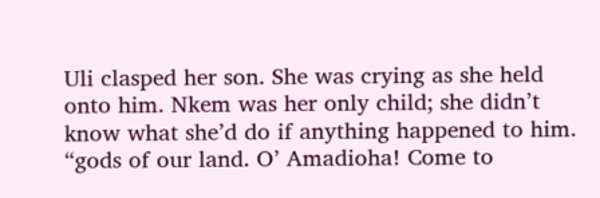Uli clasped her son. She was crying as she held onto him. Nkem was her only child; she didn’t know what she’d do if anything happened to him. “gods of our land. O’ Amadioha! Come to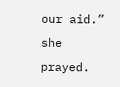our aid.” she prayed.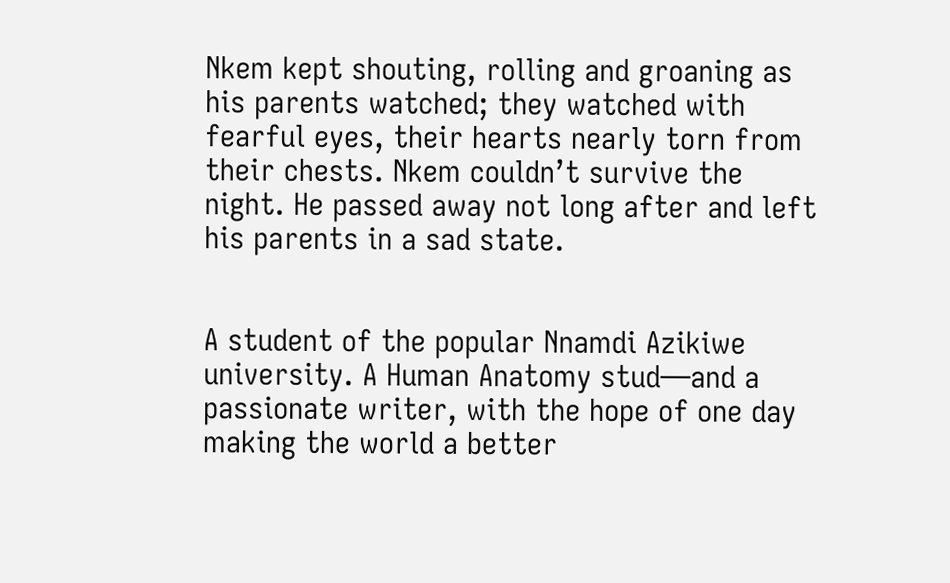Nkem kept shouting, rolling and groaning as his parents watched; they watched with fearful eyes, their hearts nearly torn from their chests. Nkem couldn’t survive the night. He passed away not long after and left his parents in a sad state.


A student of the popular Nnamdi Azikiwe university. A Human Anatomy stud—and a passionate writer, with the hope of one day making the world a better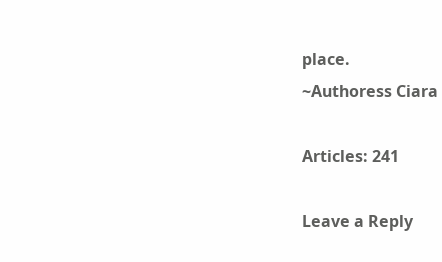place.
~Authoress Ciara

Articles: 241

Leave a Reply